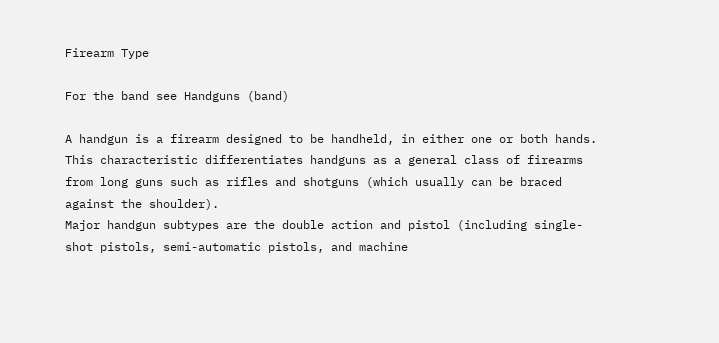Firearm Type

For the band see Handguns (band)

A handgun is a firearm designed to be handheld, in either one or both hands. This characteristic differentiates handguns as a general class of firearms from long guns such as rifles and shotguns (which usually can be braced against the shoulder).
Major handgun subtypes are the double action and pistol (including single-shot pistols, semi-automatic pistols, and machine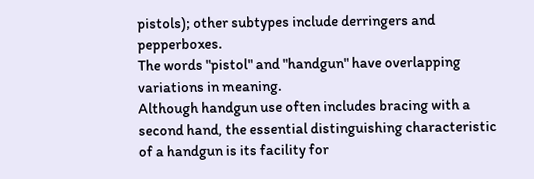pistols); other subtypes include derringers and pepperboxes.
The words "pistol" and "handgun" have overlapping variations in meaning.
Although handgun use often includes bracing with a second hand, the essential distinguishing characteristic of a handgun is its facility for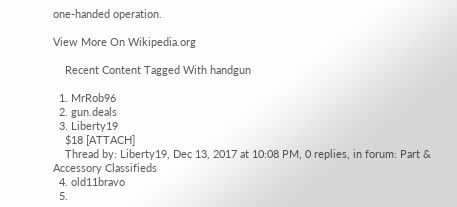one-handed operation.

View More On Wikipedia.org

    Recent Content Tagged With handgun

  1. MrRob96
  2. gun.deals
  3. Liberty19
    $18 [ATTACH]
    Thread by: Liberty19, Dec 13, 2017 at 10:08 PM, 0 replies, in forum: Part & Accessory Classifieds
  4. old11bravo
  5.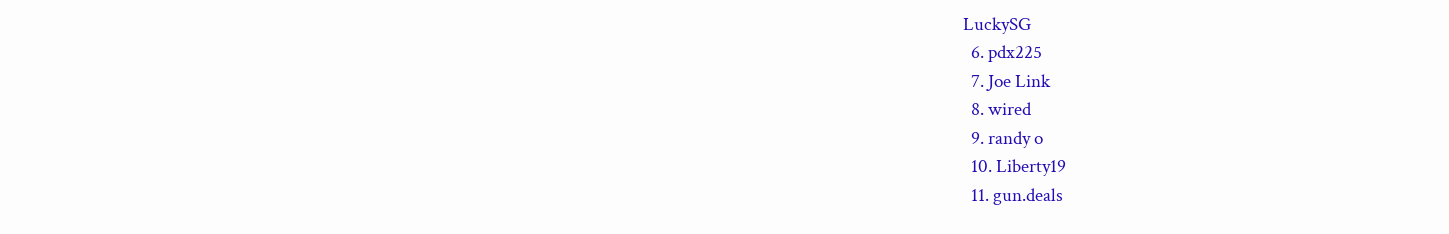LuckySG
  6. pdx225
  7. Joe Link
  8. wired
  9. randy o
  10. Liberty19
  11. gun.deals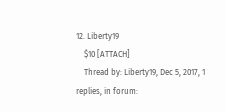12. Liberty19
    $10 [ATTACH]
    Thread by: Liberty19, Dec 5, 2017, 1 replies, in forum: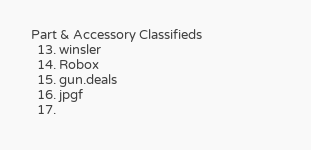Part & Accessory Classifieds
  13. winsler
  14. Robox
  15. gun.deals
  16. jpgf
  17.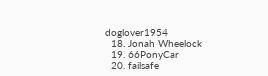doglover1954
  18. Jonah Wheelock
  19. 66PonyCar
  20. failsafe